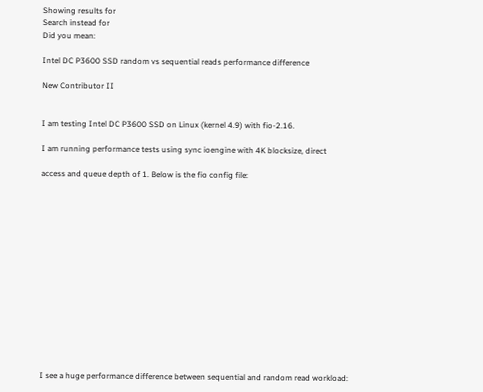Showing results for
Search instead for
Did you mean:

Intel DC P3600 SSD random vs sequential reads performance difference

New Contributor II


I am testing Intel DC P3600 SSD on Linux (kernel 4.9) with fio-2.16.

I am running performance tests using sync ioengine with 4K blocksize, direct

access and queue depth of 1. Below is the fio config file:















I see a huge performance difference between sequential and random read workload: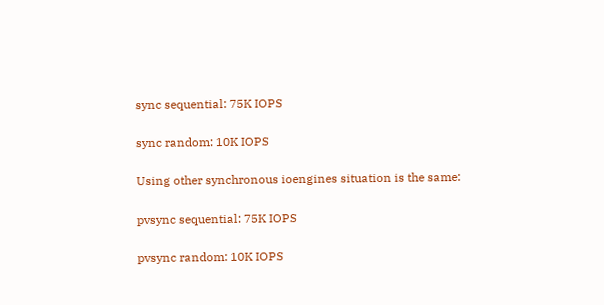sync sequential: 75K IOPS

sync random: 10K IOPS

Using other synchronous ioengines situation is the same:

pvsync sequential: 75K IOPS

pvsync random: 10K IOPS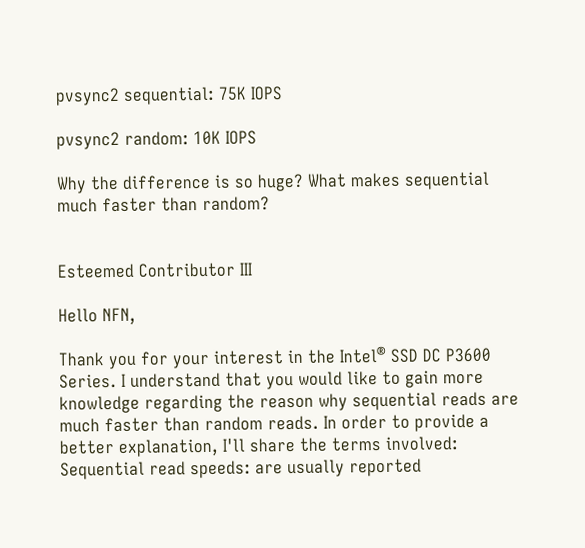pvsync2 sequential: 75K IOPS

pvsync2 random: 10K IOPS

Why the difference is so huge? What makes sequential much faster than random?


Esteemed Contributor III

Hello NFN,

Thank you for your interest in the Intel® SSD DC P3600 Series. I understand that you would like to gain more knowledge regarding the reason why sequential reads are much faster than random reads. In order to provide a better explanation, I'll share the terms involved: Sequential read speeds: are usually reported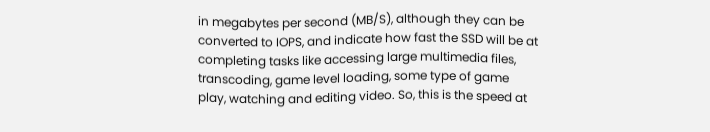in megabytes per second (MB/S), although they can be converted to IOPS, and indicate how fast the SSD will be at completing tasks like accessing large multimedia files, transcoding, game level loading, some type of game play, watching and editing video. So, this is the speed at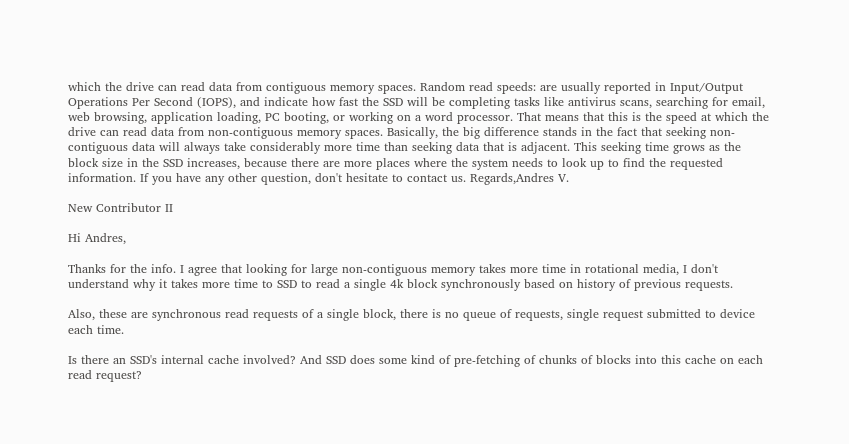which the drive can read data from contiguous memory spaces. Random read speeds: are usually reported in Input/Output Operations Per Second (IOPS), and indicate how fast the SSD will be completing tasks like antivirus scans, searching for email, web browsing, application loading, PC booting, or working on a word processor. That means that this is the speed at which the drive can read data from non-contiguous memory spaces. Basically, the big difference stands in the fact that seeking non-contiguous data will always take considerably more time than seeking data that is adjacent. This seeking time grows as the block size in the SSD increases, because there are more places where the system needs to look up to find the requested information. If you have any other question, don't hesitate to contact us. Regards,Andres V.

New Contributor II

Hi Andres,

Thanks for the info. I agree that looking for large non-contiguous memory takes more time in rotational media, I don't understand why it takes more time to SSD to read a single 4k block synchronously based on history of previous requests.

Also, these are synchronous read requests of a single block, there is no queue of requests, single request submitted to device each time.

Is there an SSD's internal cache involved? And SSD does some kind of pre-fetching of chunks of blocks into this cache on each read request?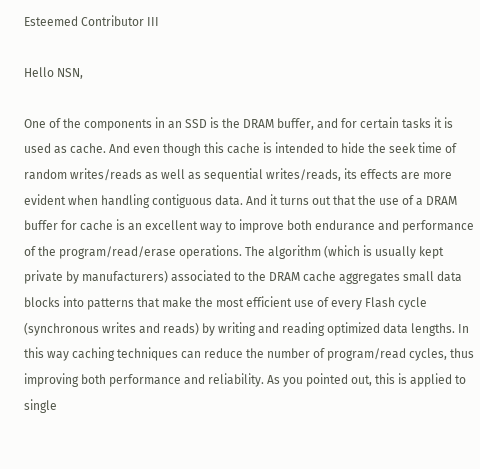Esteemed Contributor III

Hello NSN,

One of the components in an SSD is the DRAM buffer, and for certain tasks it is used as cache. And even though this cache is intended to hide the seek time of random writes/reads as well as sequential writes/reads, its effects are more evident when handling contiguous data. And it turns out that the use of a DRAM buffer for cache is an excellent way to improve both endurance and performance of the program/read/erase operations. The algorithm (which is usually kept private by manufacturers) associated to the DRAM cache aggregates small data blocks into patterns that make the most efficient use of every Flash cycle (synchronous writes and reads) by writing and reading optimized data lengths. In this way caching techniques can reduce the number of program/read cycles, thus improving both performance and reliability. As you pointed out, this is applied to single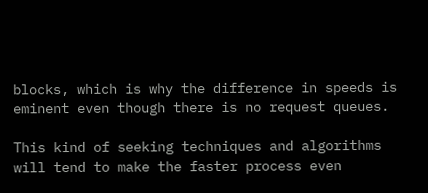blocks, which is why the difference in speeds is eminent even though there is no request queues.

This kind of seeking techniques and algorithms will tend to make the faster process even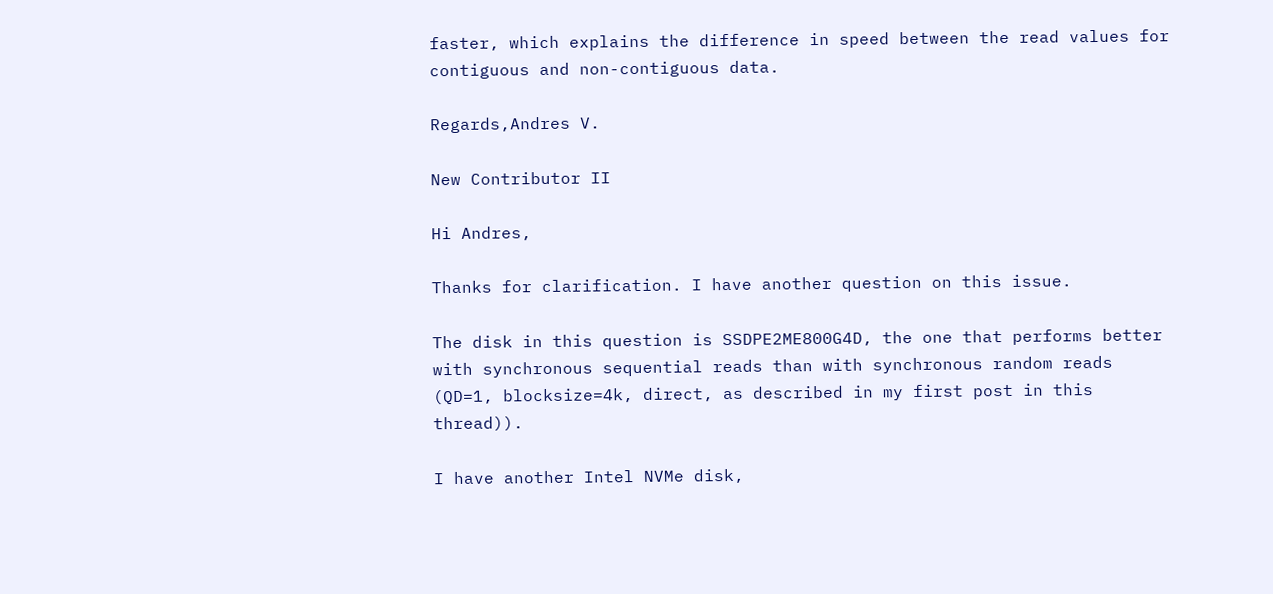faster, which explains the difference in speed between the read values for contiguous and non-contiguous data.

Regards,Andres V.

New Contributor II

Hi Andres,

Thanks for clarification. I have another question on this issue.

The disk in this question is SSDPE2ME800G4D, the one that performs better with synchronous sequential reads than with synchronous random reads (QD=1, blocksize=4k, direct, as described in my first post in this thread)).

I have another Intel NVMe disk,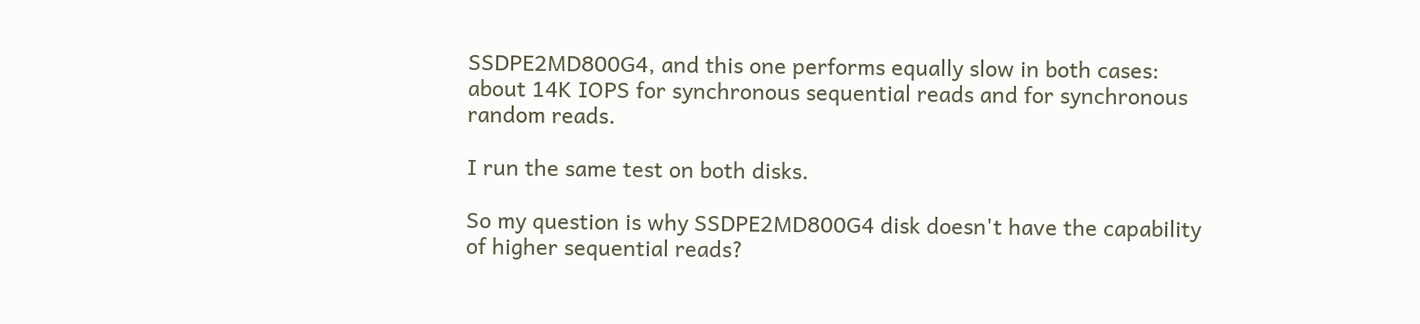SSDPE2MD800G4, and this one performs equally slow in both cases: about 14K IOPS for synchronous sequential reads and for synchronous random reads.

I run the same test on both disks.

So my question is why SSDPE2MD800G4 disk doesn't have the capability of higher sequential reads?